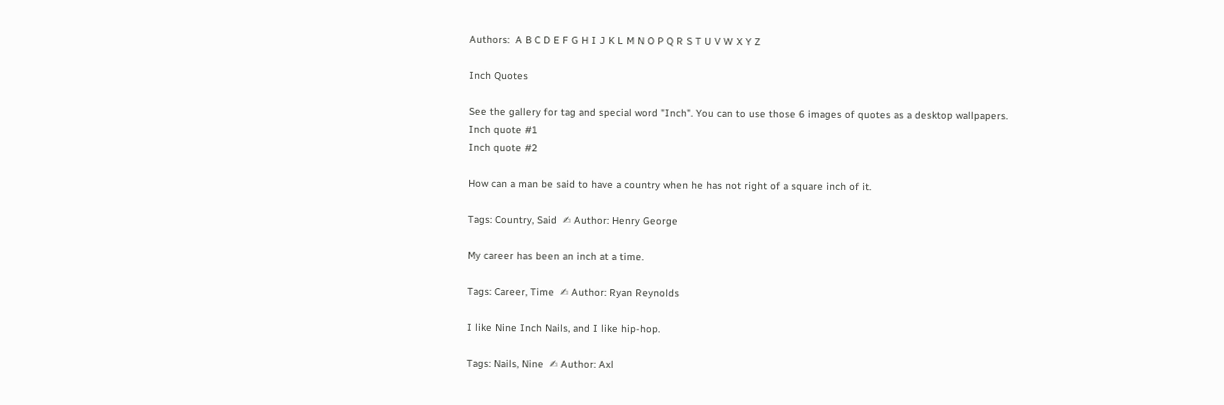Authors:  A B C D E F G H I J K L M N O P Q R S T U V W X Y Z

Inch Quotes

See the gallery for tag and special word "Inch". You can to use those 6 images of quotes as a desktop wallpapers.
Inch quote #1
Inch quote #2

How can a man be said to have a country when he has not right of a square inch of it.

Tags: Country, Said  ✍ Author: Henry George

My career has been an inch at a time.

Tags: Career, Time  ✍ Author: Ryan Reynolds

I like Nine Inch Nails, and I like hip-hop.

Tags: Nails, Nine  ✍ Author: Axl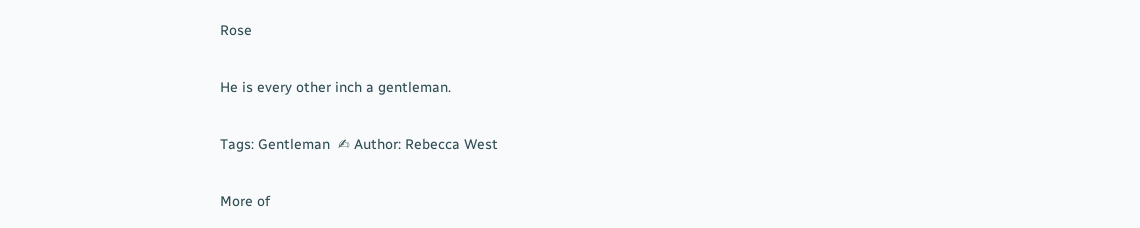Rose

He is every other inch a gentleman.

Tags: Gentleman  ✍ Author: Rebecca West

More of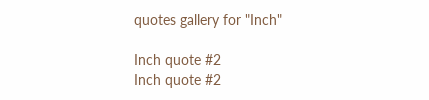quotes gallery for "Inch"

Inch quote #2
Inch quote #2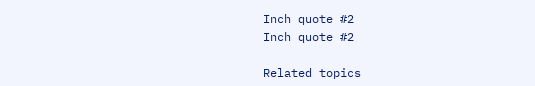Inch quote #2
Inch quote #2

Related topics